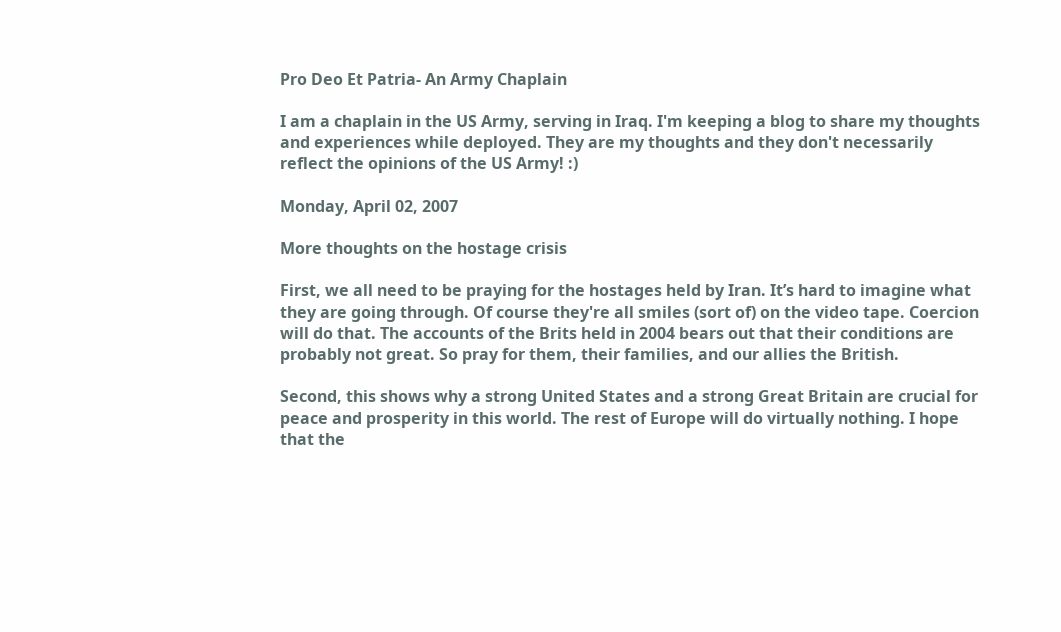Pro Deo Et Patria- An Army Chaplain

I am a chaplain in the US Army, serving in Iraq. I'm keeping a blog to share my thoughts and experiences while deployed. They are my thoughts and they don't necessarily reflect the opinions of the US Army! :)

Monday, April 02, 2007

More thoughts on the hostage crisis

First, we all need to be praying for the hostages held by Iran. It’s hard to imagine what they are going through. Of course they're all smiles (sort of) on the video tape. Coercion will do that. The accounts of the Brits held in 2004 bears out that their conditions are probably not great. So pray for them, their families, and our allies the British.

Second, this shows why a strong United States and a strong Great Britain are crucial for peace and prosperity in this world. The rest of Europe will do virtually nothing. I hope that the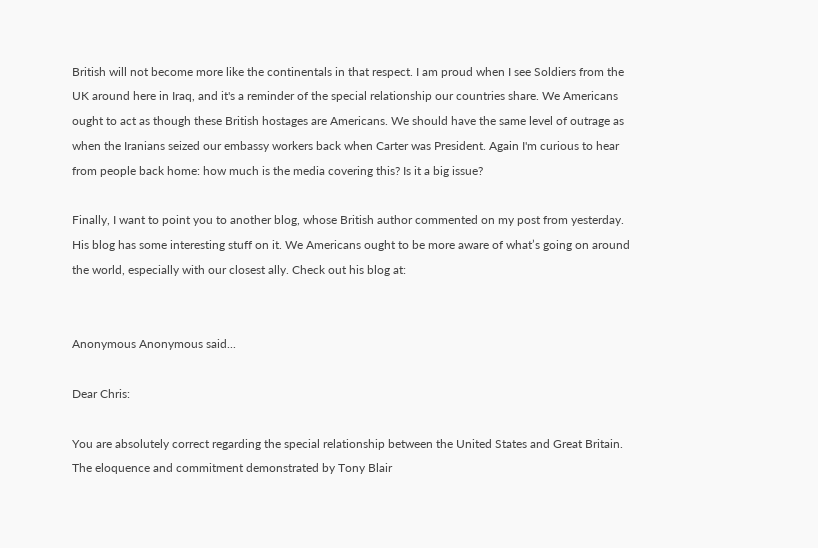British will not become more like the continentals in that respect. I am proud when I see Soldiers from the UK around here in Iraq, and it's a reminder of the special relationship our countries share. We Americans ought to act as though these British hostages are Americans. We should have the same level of outrage as when the Iranians seized our embassy workers back when Carter was President. Again I'm curious to hear from people back home: how much is the media covering this? Is it a big issue?

Finally, I want to point you to another blog, whose British author commented on my post from yesterday. His blog has some interesting stuff on it. We Americans ought to be more aware of what’s going on around the world, especially with our closest ally. Check out his blog at:


Anonymous Anonymous said...

Dear Chris:

You are absolutely correct regarding the special relationship between the United States and Great Britain. The eloquence and commitment demonstrated by Tony Blair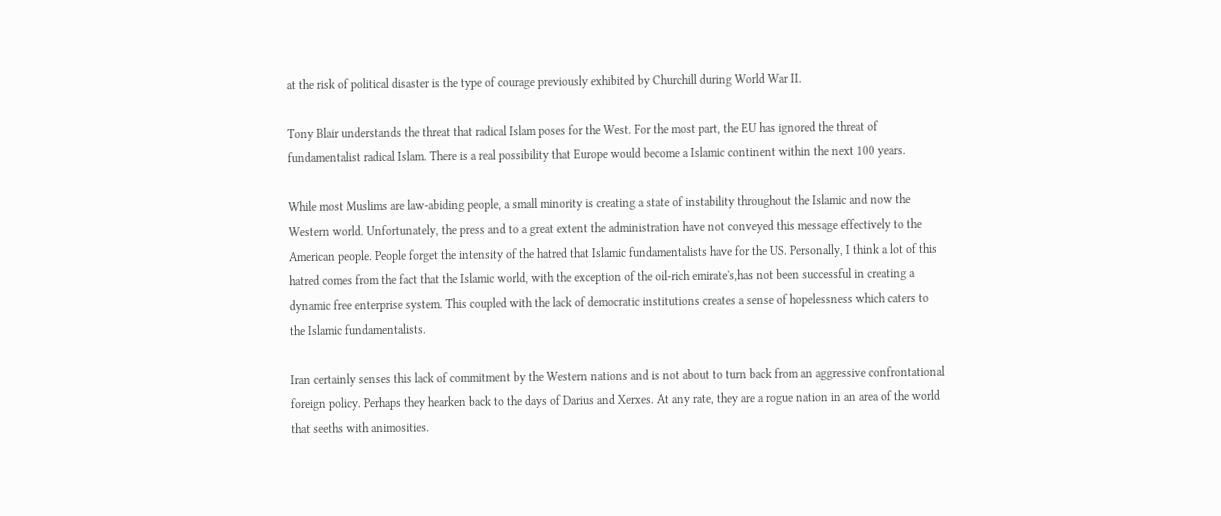at the risk of political disaster is the type of courage previously exhibited by Churchill during World War II.

Tony Blair understands the threat that radical Islam poses for the West. For the most part, the EU has ignored the threat of fundamentalist radical Islam. There is a real possibility that Europe would become a Islamic continent within the next 100 years.

While most Muslims are law-abiding people, a small minority is creating a state of instability throughout the Islamic and now the Western world. Unfortunately, the press and to a great extent the administration have not conveyed this message effectively to the American people. People forget the intensity of the hatred that Islamic fundamentalists have for the US. Personally, I think a lot of this hatred comes from the fact that the Islamic world, with the exception of the oil-rich emirate's,has not been successful in creating a dynamic free enterprise system. This coupled with the lack of democratic institutions creates a sense of hopelessness which caters to the Islamic fundamentalists.

Iran certainly senses this lack of commitment by the Western nations and is not about to turn back from an aggressive confrontational foreign policy. Perhaps they hearken back to the days of Darius and Xerxes. At any rate, they are a rogue nation in an area of the world that seeths with animosities.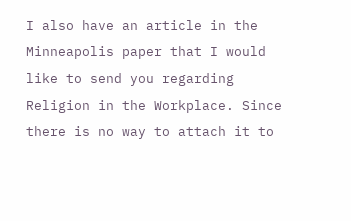I also have an article in the Minneapolis paper that I would like to send you regarding Religion in the Workplace. Since there is no way to attach it to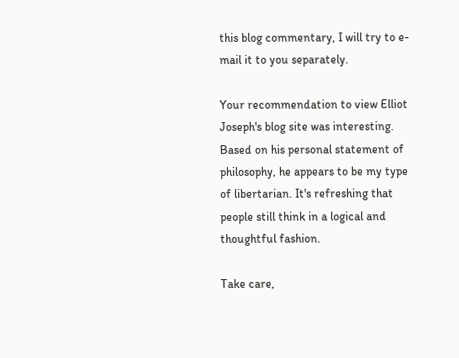this blog commentary, I will try to e-mail it to you separately.

Your recommendation to view Elliot Joseph's blog site was interesting. Based on his personal statement of philosophy, he appears to be my type of libertarian. It's refreshing that people still think in a logical and thoughtful fashion.

Take care,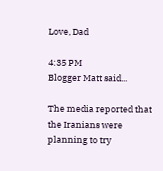Love, Dad

4:35 PM
Blogger Matt said...

The media reported that the Iranians were planning to try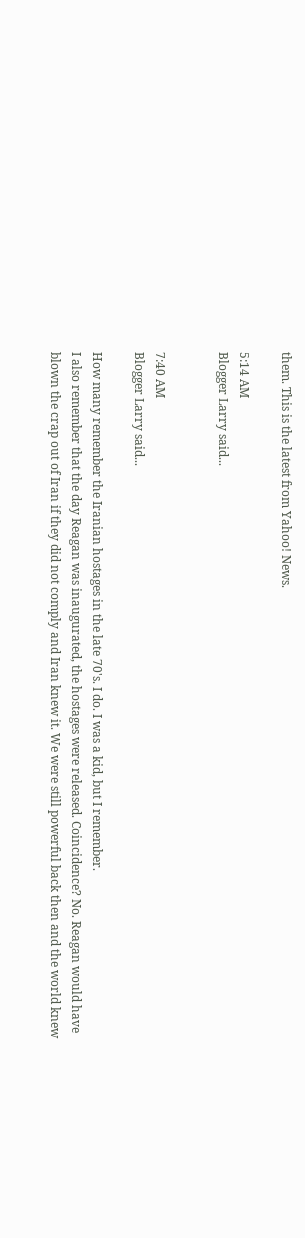them. This is the latest from Yahoo! News.

5:14 AM
Blogger Larry said...


7:40 AM
Blogger Larry said...

How many remember the Iranian hostages in the late 70's. I do. I was a kid, but I remember.
I also remember that the day Reagan was inaugurated, the hostages were released. Coincidence? No. Reagan would have blown the crap out of Iran if they did not comply and Iran knew it. We were still powerful back then and the world knew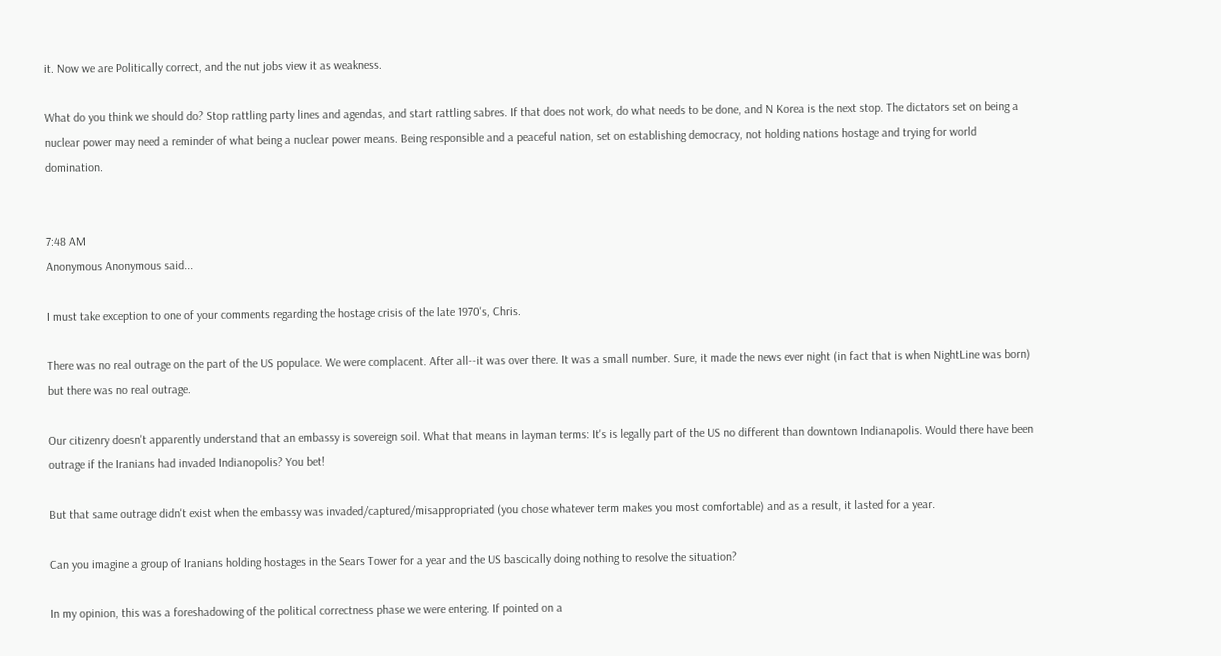it. Now we are Politically correct, and the nut jobs view it as weakness.

What do you think we should do? Stop rattling party lines and agendas, and start rattling sabres. If that does not work, do what needs to be done, and N Korea is the next stop. The dictators set on being a nuclear power may need a reminder of what being a nuclear power means. Being responsible and a peaceful nation, set on establishing democracy, not holding nations hostage and trying for world domination.


7:48 AM
Anonymous Anonymous said...

I must take exception to one of your comments regarding the hostage crisis of the late 1970's, Chris.

There was no real outrage on the part of the US populace. We were complacent. After all--it was over there. It was a small number. Sure, it made the news ever night (in fact that is when NightLine was born) but there was no real outrage.

Our citizenry doesn't apparently understand that an embassy is sovereign soil. What that means in layman terms: It's is legally part of the US no different than downtown Indianapolis. Would there have been outrage if the Iranians had invaded Indianopolis? You bet!

But that same outrage didn't exist when the embassy was invaded/captured/misappropriated (you chose whatever term makes you most comfortable) and as a result, it lasted for a year.

Can you imagine a group of Iranians holding hostages in the Sears Tower for a year and the US bascically doing nothing to resolve the situation?

In my opinion, this was a foreshadowing of the political correctness phase we were entering. If pointed on a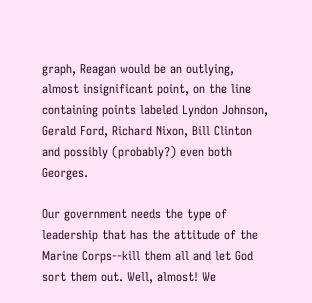graph, Reagan would be an outlying, almost insignificant point, on the line containing points labeled Lyndon Johnson, Gerald Ford, Richard Nixon, Bill Clinton and possibly (probably?) even both Georges.

Our government needs the type of leadership that has the attitude of the Marine Corps--kill them all and let God sort them out. Well, almost! We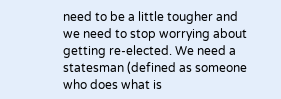need to be a little tougher and we need to stop worrying about getting re-elected. We need a statesman (defined as someone who does what is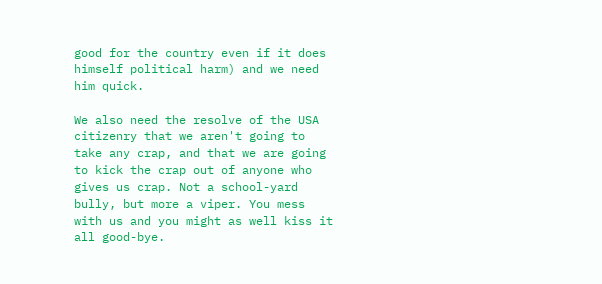good for the country even if it does himself political harm) and we need him quick.

We also need the resolve of the USA citizenry that we aren't going to take any crap, and that we are going to kick the crap out of anyone who gives us crap. Not a school-yard bully, but more a viper. You mess with us and you might as well kiss it all good-bye.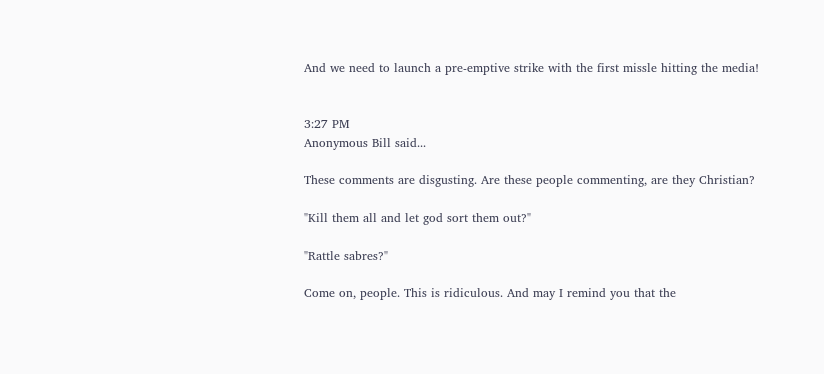And we need to launch a pre-emptive strike with the first missle hitting the media!


3:27 PM
Anonymous Bill said...

These comments are disgusting. Are these people commenting, are they Christian?

"Kill them all and let god sort them out?"

"Rattle sabres?"

Come on, people. This is ridiculous. And may I remind you that the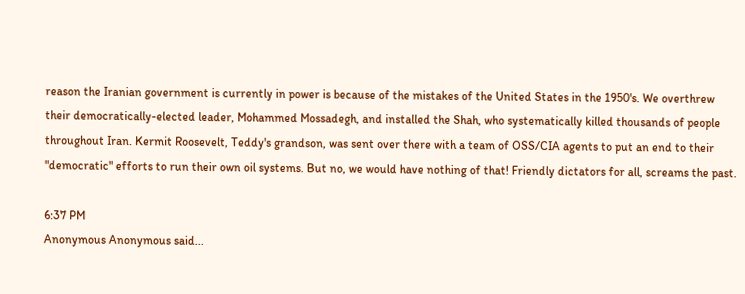reason the Iranian government is currently in power is because of the mistakes of the United States in the 1950's. We overthrew their democratically-elected leader, Mohammed Mossadegh, and installed the Shah, who systematically killed thousands of people throughout Iran. Kermit Roosevelt, Teddy's grandson, was sent over there with a team of OSS/CIA agents to put an end to their "democratic" efforts to run their own oil systems. But no, we would have nothing of that! Friendly dictators for all, screams the past.

6:37 PM
Anonymous Anonymous said...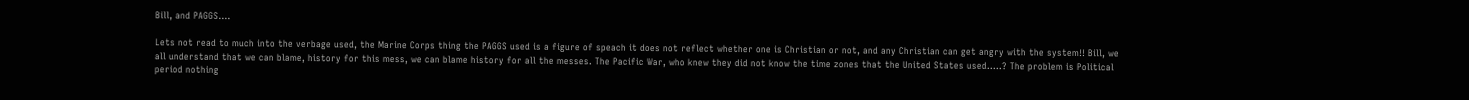Bill, and PAGGS....

Lets not read to much into the verbage used, the Marine Corps thing the PAGGS used is a figure of speach it does not reflect whether one is Christian or not, and any Christian can get angry with the system!! Bill, we all understand that we can blame, history for this mess, we can blame history for all the messes. The Pacific War, who knew they did not know the time zones that the United States used.....? The problem is Political period nothing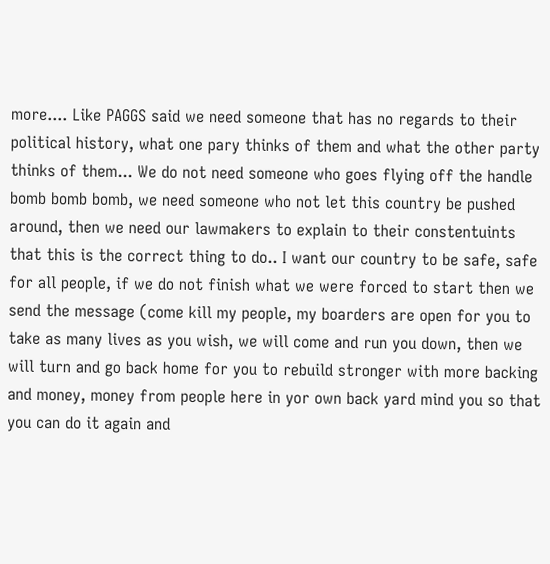more.... Like PAGGS said we need someone that has no regards to their political history, what one pary thinks of them and what the other party thinks of them... We do not need someone who goes flying off the handle bomb bomb bomb, we need someone who not let this country be pushed around, then we need our lawmakers to explain to their constentuints that this is the correct thing to do.. I want our country to be safe, safe for all people, if we do not finish what we were forced to start then we send the message (come kill my people, my boarders are open for you to take as many lives as you wish, we will come and run you down, then we will turn and go back home for you to rebuild stronger with more backing and money, money from people here in yor own back yard mind you so that you can do it again and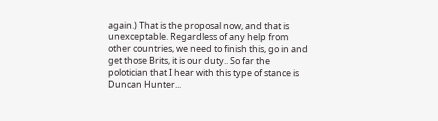again.) That is the proposal now, and that is unexceptable. Regardless of any help from other countries, we need to finish this, go in and get those Brits, it is our duty.. So far the polotician that I hear with this type of stance is Duncan Hunter...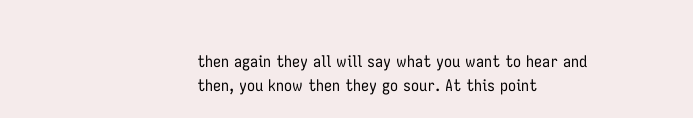then again they all will say what you want to hear and then, you know then they go sour. At this point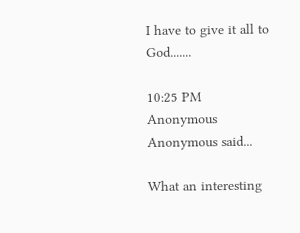I have to give it all to God.......

10:25 PM
Anonymous Anonymous said...

What an interesting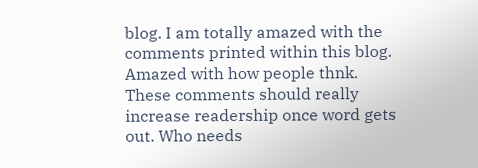blog. I am totally amazed with the comments printed within this blog. Amazed with how people thnk. These comments should really increase readership once word gets out. Who needs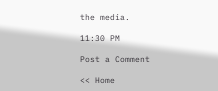the media.

11:30 PM

Post a Comment

<< Home